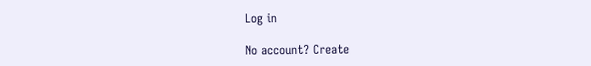Log in

No account? Create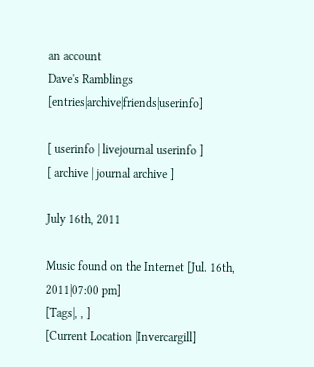an account
Dave's Ramblings [entries|archive|friends|userinfo]

[ userinfo | livejournal userinfo ]
[ archive | journal archive ]

July 16th, 2011

Music found on the Internet [Jul. 16th, 2011|07:00 pm]
[Tags|, , ]
[Current Location |Invercargill]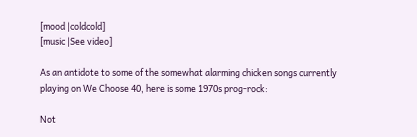[mood |coldcold]
[music |See video]

As an antidote to some of the somewhat alarming chicken songs currently playing on We Choose 40, here is some 1970s prog-rock:

Not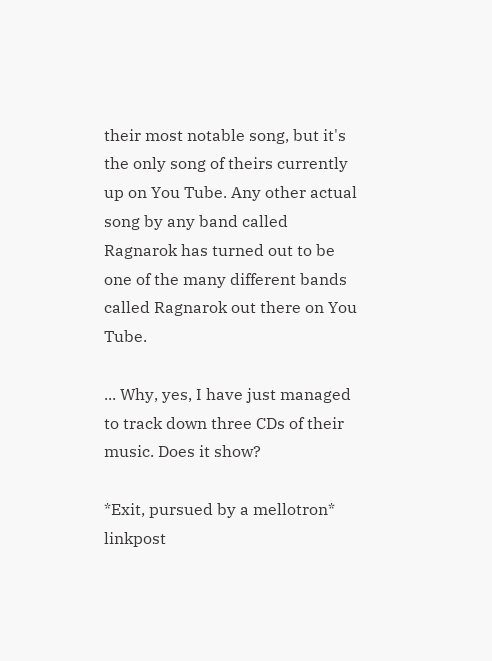their most notable song, but it's the only song of theirs currently up on You Tube. Any other actual song by any band called Ragnarok has turned out to be one of the many different bands called Ragnarok out there on You Tube.

... Why, yes, I have just managed to track down three CDs of their music. Does it show?

*Exit, pursued by a mellotron*
linkpost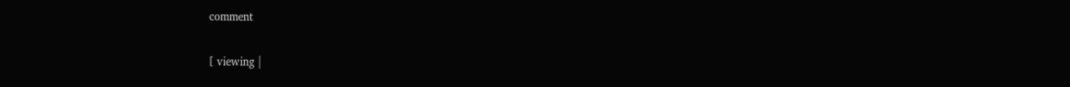comment

[ viewing |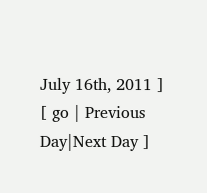July 16th, 2011 ]
[ go | Previous Day|Next Day ]